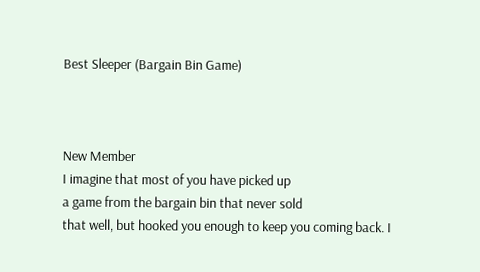Best Sleeper (Bargain Bin Game)



New Member
I imagine that most of you have picked up
a game from the bargain bin that never sold
that well, but hooked you enough to keep you coming back. I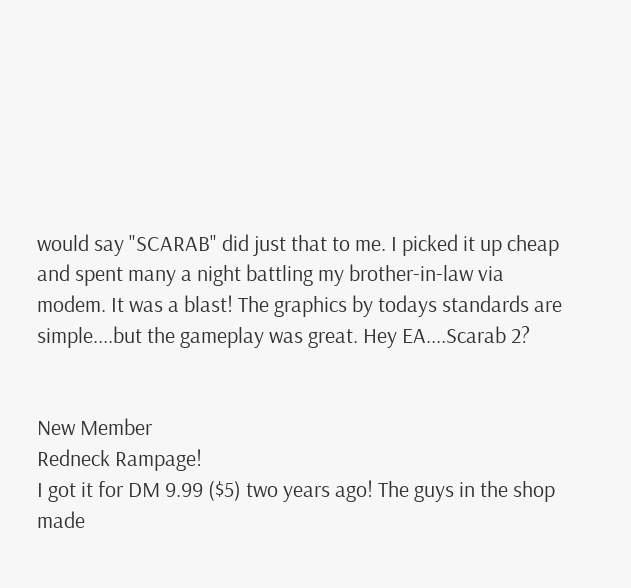would say "SCARAB" did just that to me. I picked it up cheap and spent many a night battling my brother-in-law via
modem. It was a blast! The graphics by todays standards are simple....but the gameplay was great. Hey EA....Scarab 2?


New Member
Redneck Rampage!
I got it for DM 9.99 ($5) two years ago! The guys in the shop made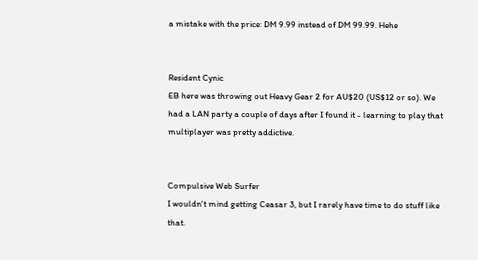a mistake with the price: DM 9.99 instead of DM 99.99. Hehe


Resident Cynic
EB here was throwing out Heavy Gear 2 for AU$20 (US$12 or so). We had a LAN party a couple of days after I found it - learning to play that multiplayer was pretty addictive.


Compulsive Web Surfer
I wouldn't mind getting Ceasar 3, but I rarely have time to do stuff like that.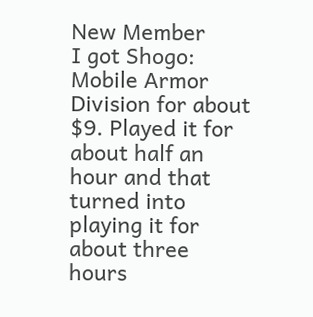New Member
I got Shogo: Mobile Armor Division for about $9. Played it for about half an hour and that turned into playing it for about three hours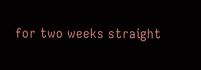for two weeks straight